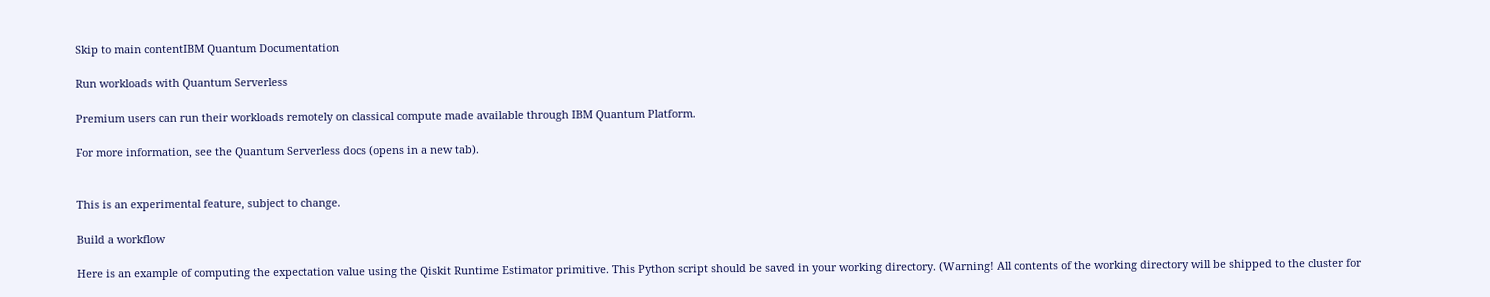Skip to main contentIBM Quantum Documentation

Run workloads with Quantum Serverless

Premium users can run their workloads remotely on classical compute made available through IBM Quantum Platform.

For more information, see the Quantum Serverless docs (opens in a new tab).


This is an experimental feature, subject to change.

Build a workflow

Here is an example of computing the expectation value using the Qiskit Runtime Estimator primitive. This Python script should be saved in your working directory. (Warning! All contents of the working directory will be shipped to the cluster for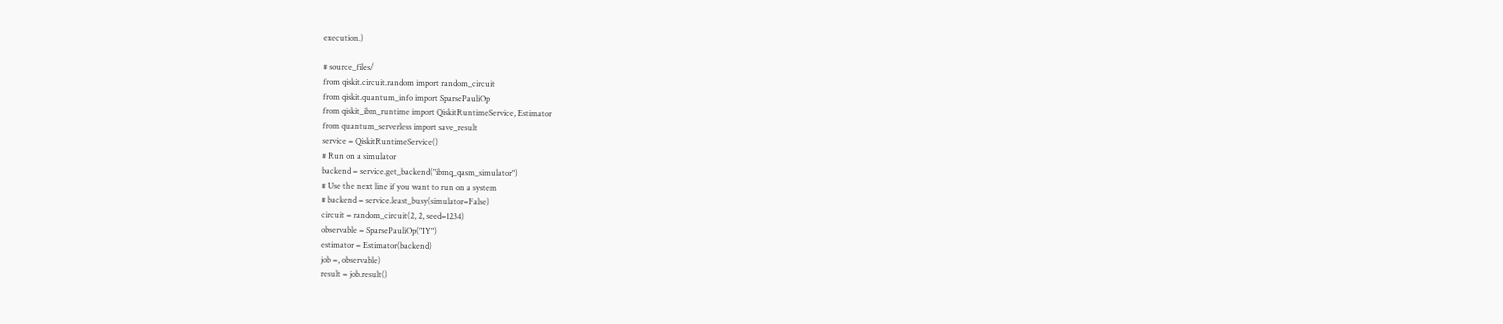execution.)

# source_files/
from qiskit.circuit.random import random_circuit
from qiskit.quantum_info import SparsePauliOp
from qiskit_ibm_runtime import QiskitRuntimeService, Estimator
from quantum_serverless import save_result
service = QiskitRuntimeService()
# Run on a simulator
backend = service.get_backend("ibmq_qasm_simulator")
# Use the next line if you want to run on a system
# backend = service.least_busy(simulator=False)
circuit = random_circuit(2, 2, seed=1234)
observable = SparsePauliOp("IY")
estimator = Estimator(backend)
job =, observable)
result = job.result()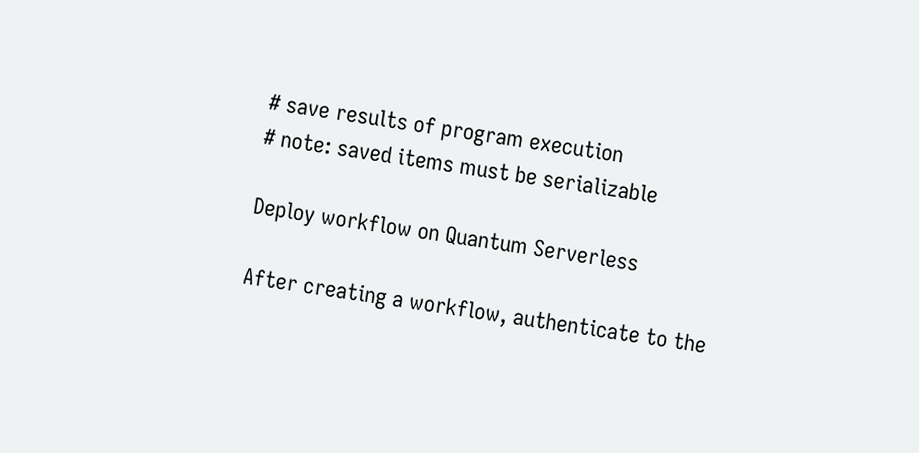# save results of program execution
# note: saved items must be serializable

Deploy workflow on Quantum Serverless

After creating a workflow, authenticate to the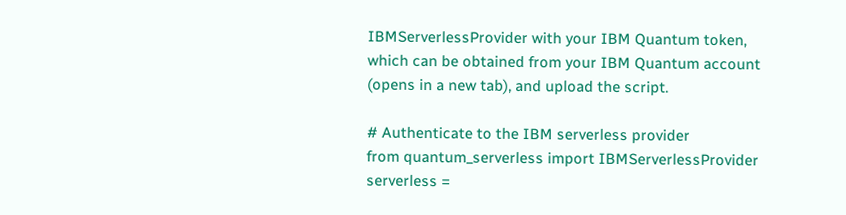IBMServerlessProvider with your IBM Quantum token, which can be obtained from your IBM Quantum account (opens in a new tab), and upload the script.

# Authenticate to the IBM serverless provider
from quantum_serverless import IBMServerlessProvider
serverless =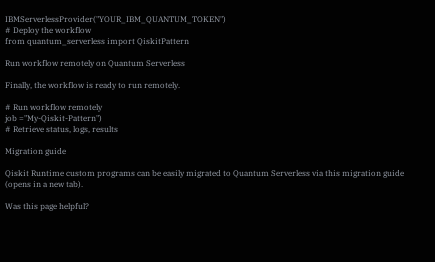IBMServerlessProvider("YOUR_IBM_QUANTUM_TOKEN")
# Deploy the workflow
from quantum_serverless import QiskitPattern

Run workflow remotely on Quantum Serverless

Finally, the workflow is ready to run remotely.

# Run workflow remotely
job ="My-Qiskit-Pattern")
# Retrieve status, logs, results

Migration guide

Qiskit Runtime custom programs can be easily migrated to Quantum Serverless via this migration guide (opens in a new tab).

Was this page helpful?